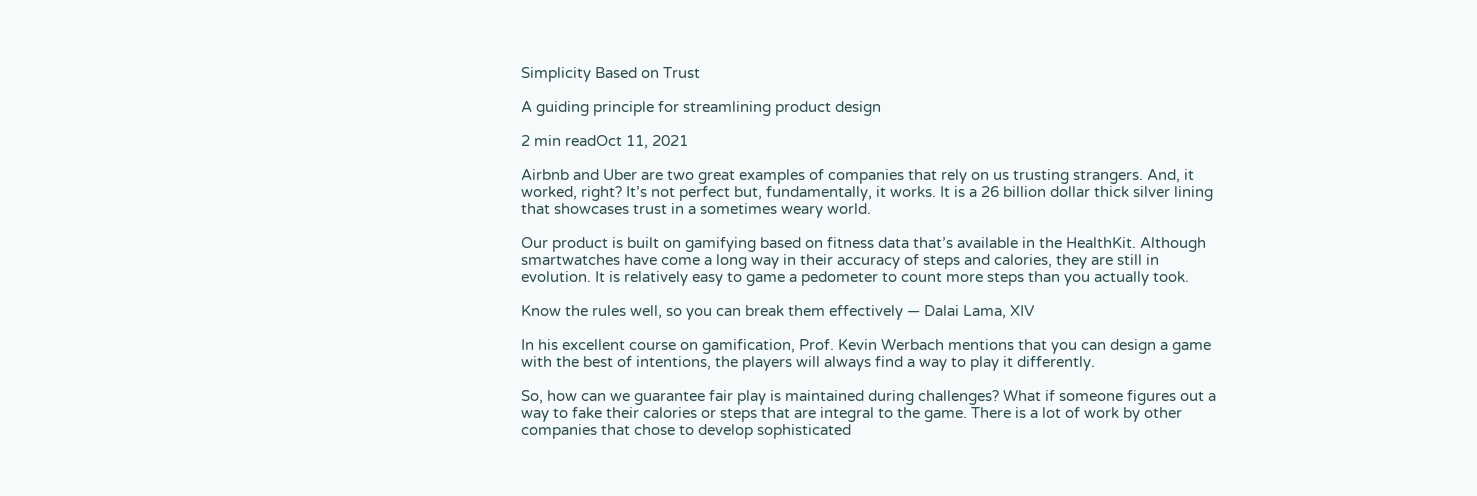Simplicity Based on Trust

A guiding principle for streamlining product design

2 min readOct 11, 2021

Airbnb and Uber are two great examples of companies that rely on us trusting strangers. And, it worked, right? It’s not perfect but, fundamentally, it works. It is a 26 billion dollar thick silver lining that showcases trust in a sometimes weary world.

Our product is built on gamifying based on fitness data that’s available in the HealthKit. Although smartwatches have come a long way in their accuracy of steps and calories, they are still in evolution. It is relatively easy to game a pedometer to count more steps than you actually took.

Know the rules well, so you can break them effectively — Dalai Lama, XIV

In his excellent course on gamification, Prof. Kevin Werbach mentions that you can design a game with the best of intentions, the players will always find a way to play it differently.

So, how can we guarantee fair play is maintained during challenges? What if someone figures out a way to fake their calories or steps that are integral to the game. There is a lot of work by other companies that chose to develop sophisticated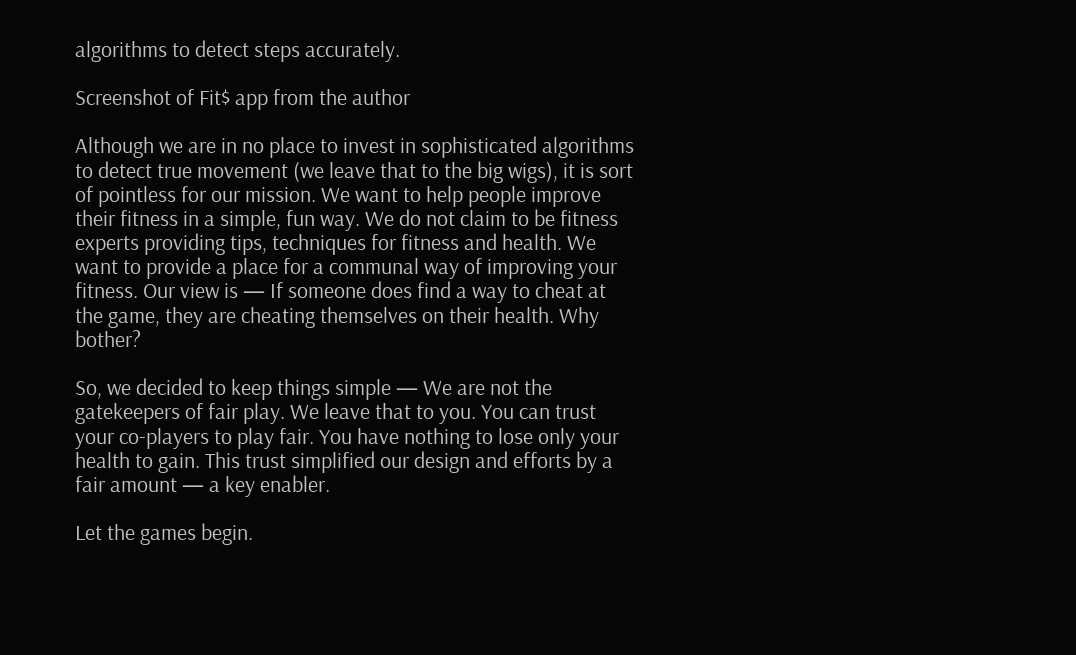algorithms to detect steps accurately.

Screenshot of Fit$ app from the author

Although we are in no place to invest in sophisticated algorithms to detect true movement (we leave that to the big wigs), it is sort of pointless for our mission. We want to help people improve their fitness in a simple, fun way. We do not claim to be fitness experts providing tips, techniques for fitness and health. We want to provide a place for a communal way of improving your fitness. Our view is — If someone does find a way to cheat at the game, they are cheating themselves on their health. Why bother?

So, we decided to keep things simple — We are not the gatekeepers of fair play. We leave that to you. You can trust your co-players to play fair. You have nothing to lose only your health to gain. This trust simplified our design and efforts by a fair amount — a key enabler.

Let the games begin.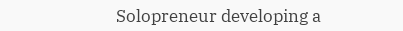Solopreneur developing a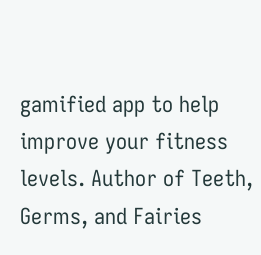gamified app to help improve your fitness levels. Author of Teeth, Germs, and Fairies